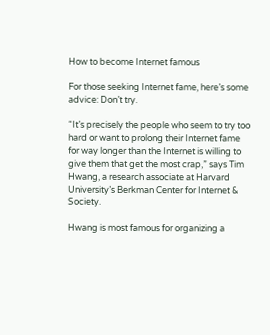How to become Internet famous

For those seeking Internet fame, here’s some advice: Don’t try.

“It’s precisely the people who seem to try too hard or want to prolong their Internet fame for way longer than the Internet is willing to give them that get the most crap,” says Tim Hwang, a research associate at Harvard University’s Berkman Center for Internet & Society.

Hwang is most famous for organizing a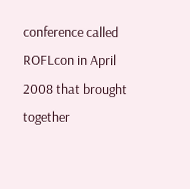conference called ROFLcon in April 2008 that brought together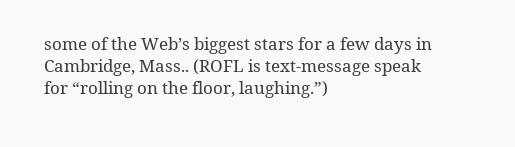some of the Web’s biggest stars for a few days in Cambridge, Mass.. (ROFL is text-message speak for “rolling on the floor, laughing.”)